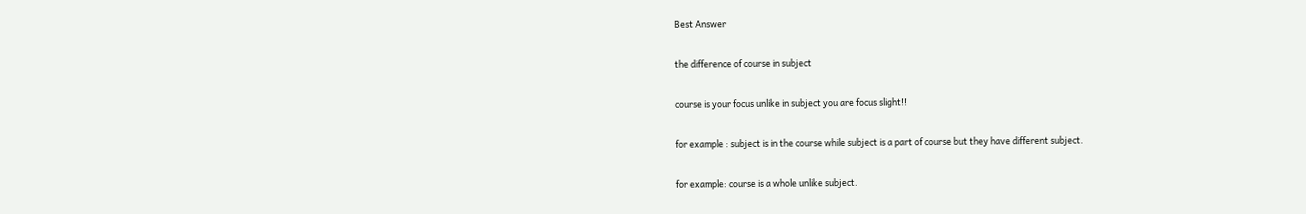Best Answer

the difference of course in subject

course is your focus unlike in subject you are focus slight!!

for example : subject is in the course while subject is a part of course but they have different subject.

for example: course is a whole unlike subject.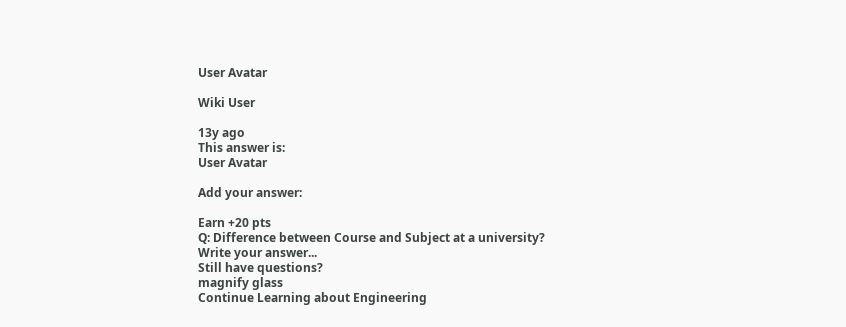User Avatar

Wiki User

13y ago
This answer is:
User Avatar

Add your answer:

Earn +20 pts
Q: Difference between Course and Subject at a university?
Write your answer...
Still have questions?
magnify glass
Continue Learning about Engineering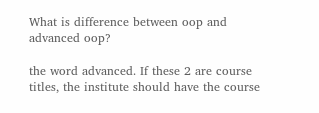What is difference between oop and advanced oop?

the word advanced. If these 2 are course titles, the institute should have the course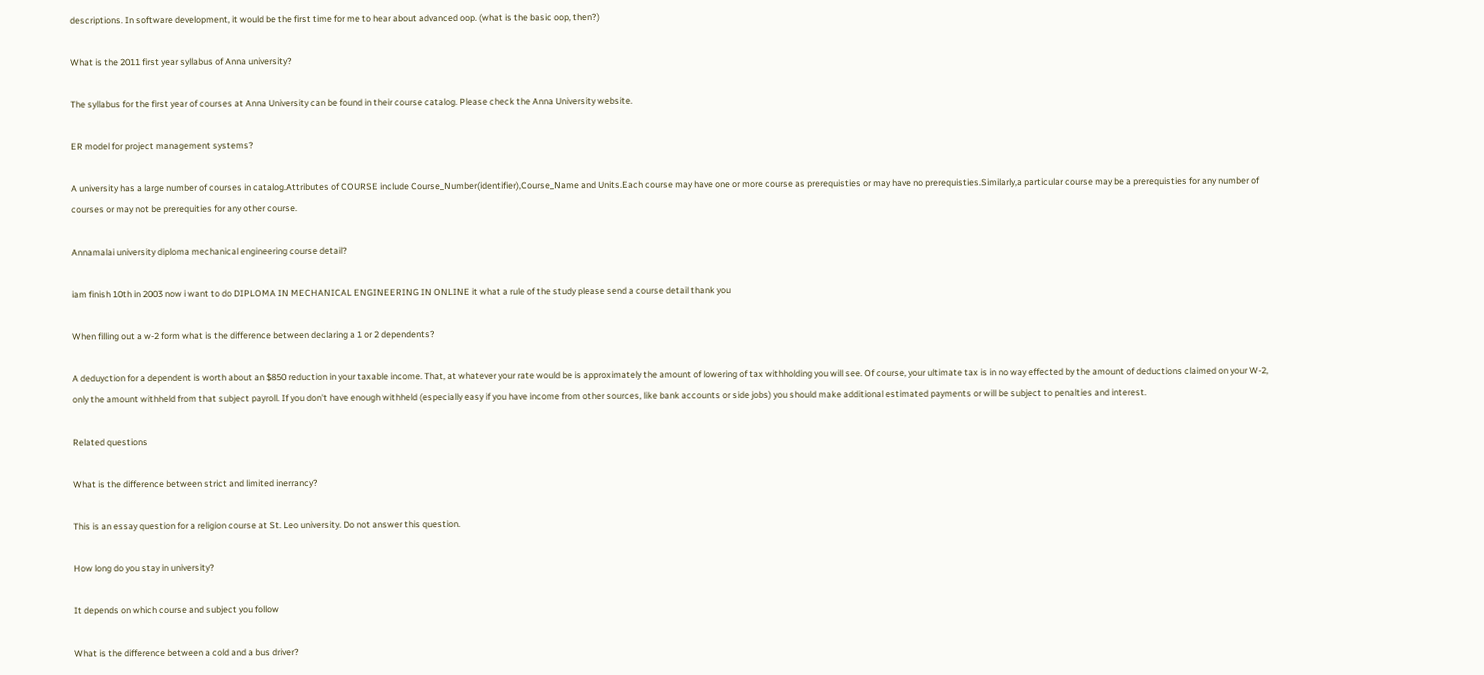descriptions. In software development, it would be the first time for me to hear about advanced oop. (what is the basic oop, then?)

What is the 2011 first year syllabus of Anna university?

The syllabus for the first year of courses at Anna University can be found in their course catalog. Please check the Anna University website.

ER model for project management systems?

A university has a large number of courses in catalog.Attributes of COURSE include Course_Number(identifier),Course_Name and Units.Each course may have one or more course as prerequisties or may have no prerequisties.Similarly,a particular course may be a prerequisties for any number of courses or may not be prerequities for any other course.

Annamalai university diploma mechanical engineering course detail?

iam finish 10th in 2003 now i want to do DIPLOMA IN MECHANICAL ENGINEERING IN ONLINE it what a rule of the study please send a course detail thank you

When filling out a w-2 form what is the difference between declaring a 1 or 2 dependents?

A deduyction for a dependent is worth about an $850 reduction in your taxable income. That, at whatever your rate would be is approximately the amount of lowering of tax withholding you will see. Of course, your ultimate tax is in no way effected by the amount of deductions claimed on your W-2, only the amount withheld from that subject payroll. If you don't have enough withheld (especially easy if you have income from other sources, like bank accounts or side jobs) you should make additional estimated payments or will be subject to penalties and interest.

Related questions

What is the difference between strict and limited inerrancy?

This is an essay question for a religion course at St. Leo university. Do not answer this question.

How long do you stay in university?

It depends on which course and subject you follow

What is the difference between a cold and a bus driver?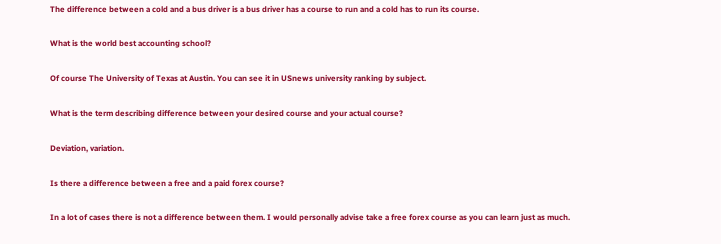The difference between a cold and a bus driver is a bus driver has a course to run and a cold has to run its course.

What is the world best accounting school?

Of course The University of Texas at Austin. You can see it in USnews university ranking by subject.

What is the term describing difference between your desired course and your actual course?

Deviation, variation.

Is there a difference between a free and a paid forex course?

In a lot of cases there is not a difference between them. I would personally advise take a free forex course as you can learn just as much.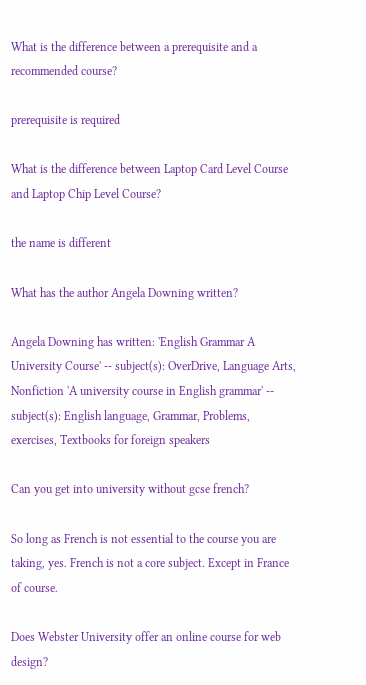What is the difference between a prerequisite and a recommended course?

prerequisite is required

What is the difference between Laptop Card Level Course and Laptop Chip Level Course?

the name is different

What has the author Angela Downing written?

Angela Downing has written: 'English Grammar A University Course' -- subject(s): OverDrive, Language Arts, Nonfiction 'A university course in English grammar' -- subject(s): English language, Grammar, Problems, exercises, Textbooks for foreign speakers

Can you get into university without gcse french?

So long as French is not essential to the course you are taking, yes. French is not a core subject. Except in France of course.

Does Webster University offer an online course for web design?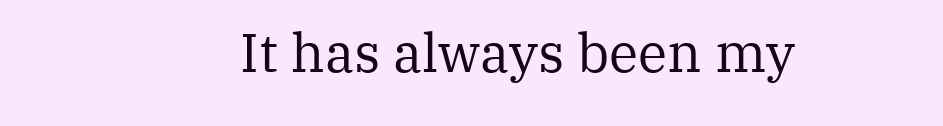It has always been my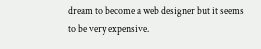dream to become a web designer but it seems to be very expensive.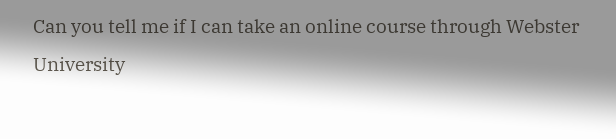Can you tell me if I can take an online course through Webster University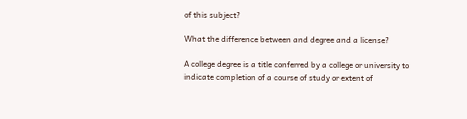of this subject?

What the difference between and degree and a license?

A college degree is a title conferred by a college or university to indicate completion of a course of study or extent of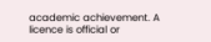academic achievement. A licence is official or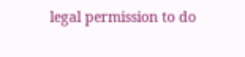legal permission to do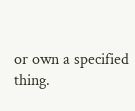or own a specified thing.